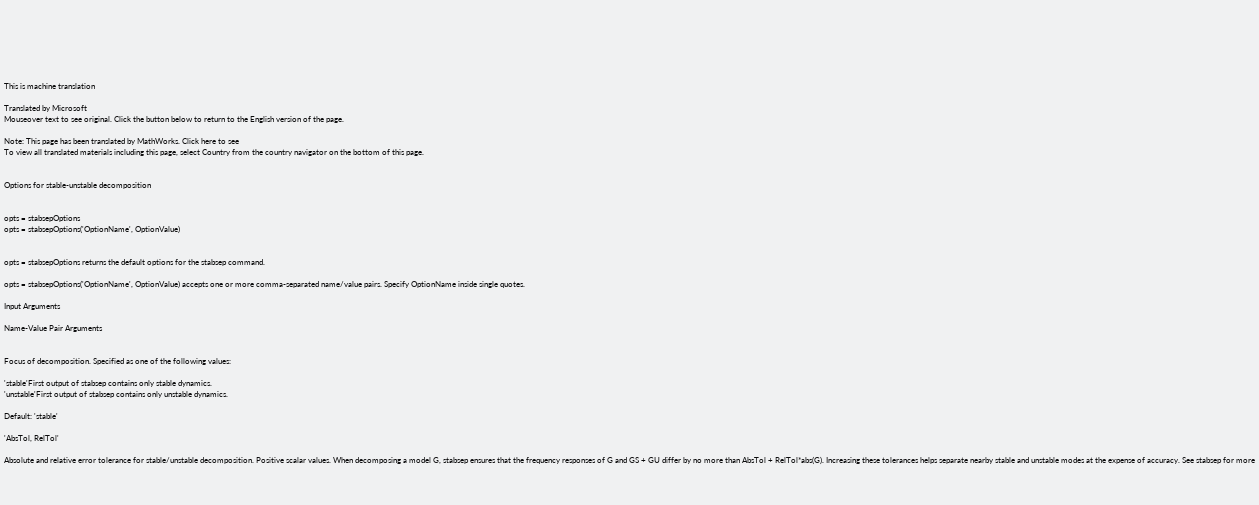This is machine translation

Translated by Microsoft
Mouseover text to see original. Click the button below to return to the English version of the page.

Note: This page has been translated by MathWorks. Click here to see
To view all translated materials including this page, select Country from the country navigator on the bottom of this page.


Options for stable-unstable decomposition


opts = stabsepOptions
opts = stabsepOptions('OptionName', OptionValue)


opts = stabsepOptions returns the default options for the stabsep command.

opts = stabsepOptions('OptionName', OptionValue) accepts one or more comma-separated name/value pairs. Specify OptionName inside single quotes.

Input Arguments

Name-Value Pair Arguments


Focus of decomposition. Specified as one of the following values:

'stable'First output of stabsep contains only stable dynamics.
'unstable'First output of stabsep contains only unstable dynamics.

Default: 'stable'

'AbsTol, RelTol'

Absolute and relative error tolerance for stable/unstable decomposition. Positive scalar values. When decomposing a model G, stabsep ensures that the frequency responses of G and GS + GU differ by no more than AbsTol + RelTol*abs(G). Increasing these tolerances helps separate nearby stable and unstable modes at the expense of accuracy. See stabsep for more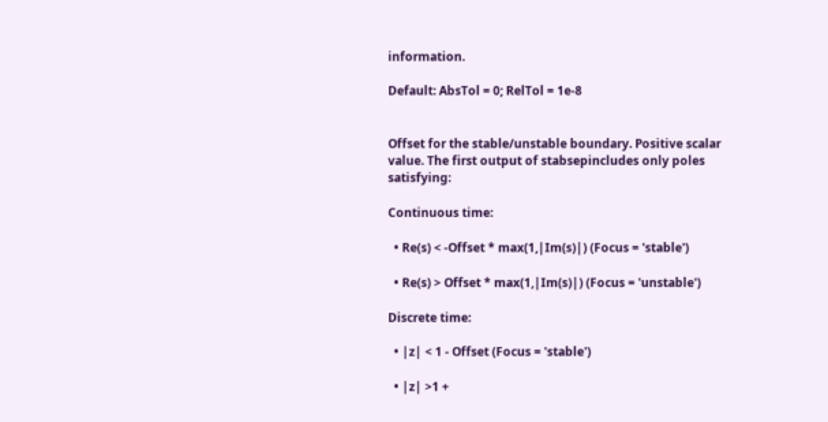information.

Default: AbsTol = 0; RelTol = 1e-8


Offset for the stable/unstable boundary. Positive scalar value. The first output of stabsepincludes only poles satisfying:

Continuous time:

  • Re(s) < -Offset * max(1,|Im(s)|) (Focus = 'stable')

  • Re(s) > Offset * max(1,|Im(s)|) (Focus = 'unstable')

Discrete time:

  • |z| < 1 - Offset (Focus = 'stable')

  • |z| >1 +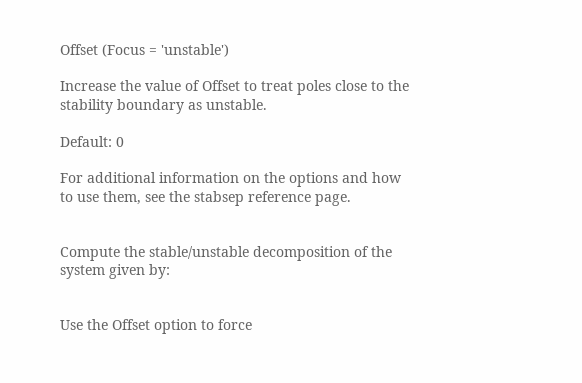Offset (Focus = 'unstable')

Increase the value of Offset to treat poles close to the stability boundary as unstable.

Default: 0

For additional information on the options and how to use them, see the stabsep reference page.


Compute the stable/unstable decomposition of the system given by:


Use the Offset option to force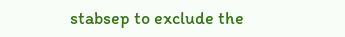stabsep to exclude the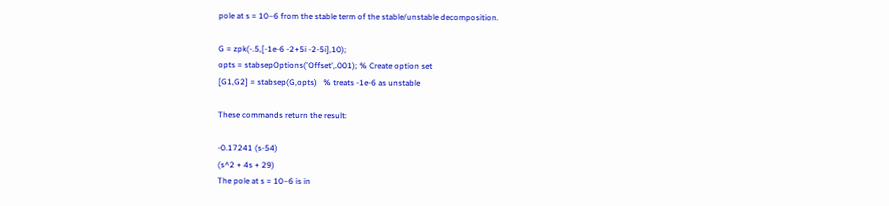pole at s = 10–6 from the stable term of the stable/unstable decomposition.

G = zpk(-.5,[-1e-6 -2+5i -2-5i],10);
opts = stabsepOptions('Offset',.001); % Create option set
[G1,G2] = stabsep(G,opts)   % treats -1e-6 as unstable

These commands return the result:

-0.17241 (s-54)
(s^2 + 4s + 29)
The pole at s = 10–6 is in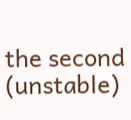the second (unstable)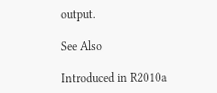output.

See Also

Introduced in R2010a